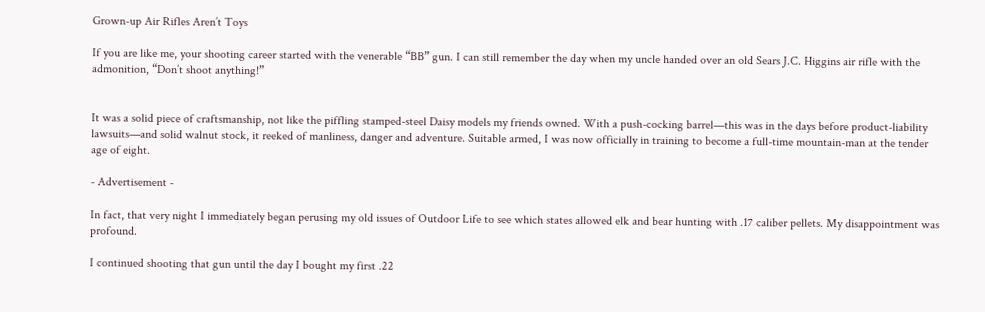Grown-up Air Rifles Aren’t Toys

If you are like me, your shooting career started with the venerable “BB” gun. I can still remember the day when my uncle handed over an old Sears J.C. Higgins air rifle with the admonition, “Don’t shoot anything!”


It was a solid piece of craftsmanship, not like the piffling stamped-steel Daisy models my friends owned. With a push-cocking barrel—this was in the days before product-liability lawsuits—and solid walnut stock, it reeked of manliness, danger and adventure. Suitable armed, I was now officially in training to become a full-time mountain-man at the tender age of eight.

- Advertisement -

In fact, that very night I immediately began perusing my old issues of Outdoor Life to see which states allowed elk and bear hunting with .17 caliber pellets. My disappointment was profound.

I continued shooting that gun until the day I bought my first .22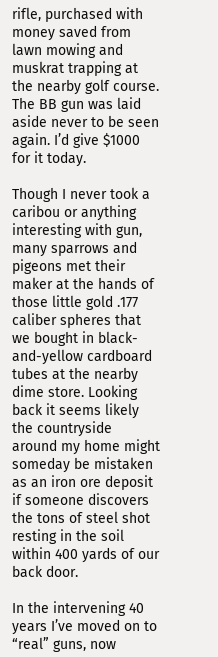rifle, purchased with money saved from lawn mowing and muskrat trapping at the nearby golf course. The BB gun was laid aside never to be seen again. I’d give $1000 for it today.

Though I never took a caribou or anything interesting with gun, many sparrows and pigeons met their maker at the hands of those little gold .177 caliber spheres that we bought in black-and-yellow cardboard tubes at the nearby dime store. Looking back it seems likely the countryside around my home might someday be mistaken as an iron ore deposit if someone discovers the tons of steel shot resting in the soil within 400 yards of our back door.

In the intervening 40 years I’ve moved on to “real” guns, now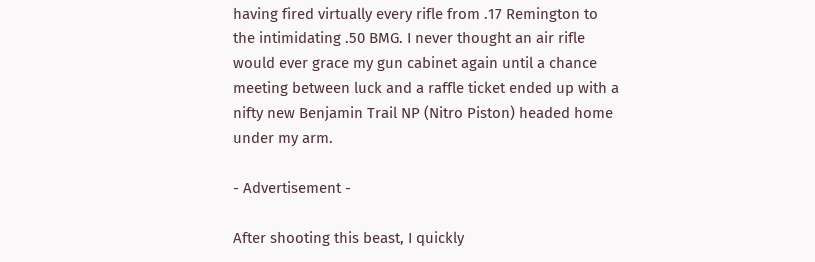having fired virtually every rifle from .17 Remington to the intimidating .50 BMG. I never thought an air rifle would ever grace my gun cabinet again until a chance meeting between luck and a raffle ticket ended up with a nifty new Benjamin Trail NP (Nitro Piston) headed home under my arm.

- Advertisement -

After shooting this beast, I quickly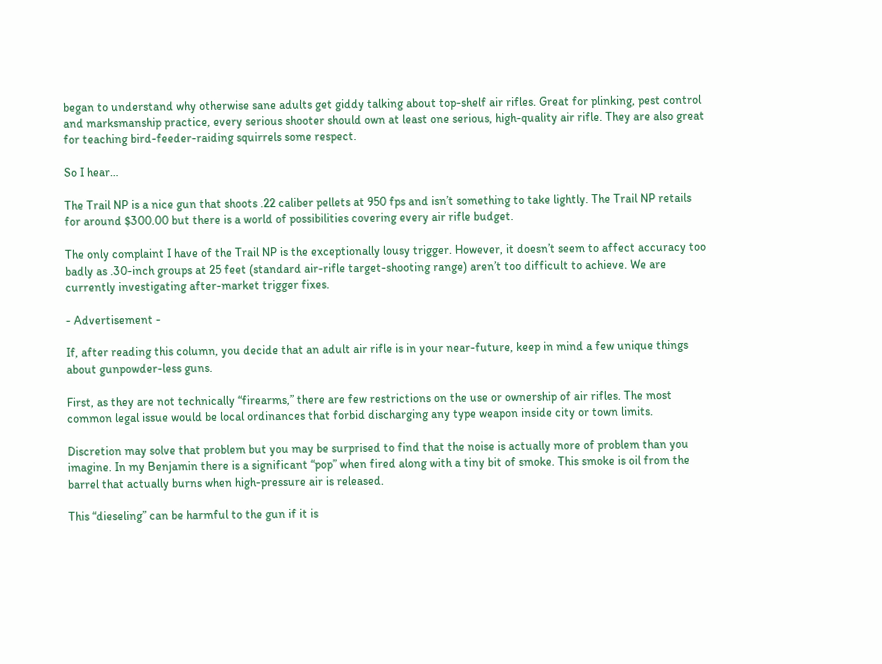began to understand why otherwise sane adults get giddy talking about top-shelf air rifles. Great for plinking, pest control and marksmanship practice, every serious shooter should own at least one serious, high-quality air rifle. They are also great for teaching bird-feeder-raiding squirrels some respect.

So I hear…

The Trail NP is a nice gun that shoots .22 caliber pellets at 950 fps and isn’t something to take lightly. The Trail NP retails for around $300.00 but there is a world of possibilities covering every air rifle budget.

The only complaint I have of the Trail NP is the exceptionally lousy trigger. However, it doesn’t seem to affect accuracy too badly as .30-inch groups at 25 feet (standard air-rifle target-shooting range) aren’t too difficult to achieve. We are currently investigating after-market trigger fixes.

- Advertisement -

If, after reading this column, you decide that an adult air rifle is in your near-future, keep in mind a few unique things about gunpowder-less guns.

First, as they are not technically “firearms,” there are few restrictions on the use or ownership of air rifles. The most common legal issue would be local ordinances that forbid discharging any type weapon inside city or town limits.

Discretion may solve that problem but you may be surprised to find that the noise is actually more of problem than you imagine. In my Benjamin there is a significant “pop” when fired along with a tiny bit of smoke. This smoke is oil from the barrel that actually burns when high-pressure air is released.

This “dieseling” can be harmful to the gun if it is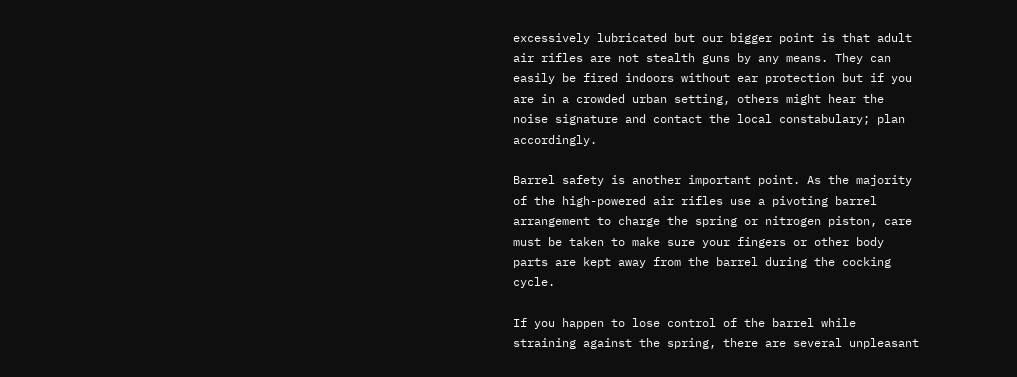excessively lubricated but our bigger point is that adult air rifles are not stealth guns by any means. They can easily be fired indoors without ear protection but if you are in a crowded urban setting, others might hear the noise signature and contact the local constabulary; plan accordingly.

Barrel safety is another important point. As the majority of the high-powered air rifles use a pivoting barrel arrangement to charge the spring or nitrogen piston, care must be taken to make sure your fingers or other body parts are kept away from the barrel during the cocking cycle.

If you happen to lose control of the barrel while straining against the spring, there are several unpleasant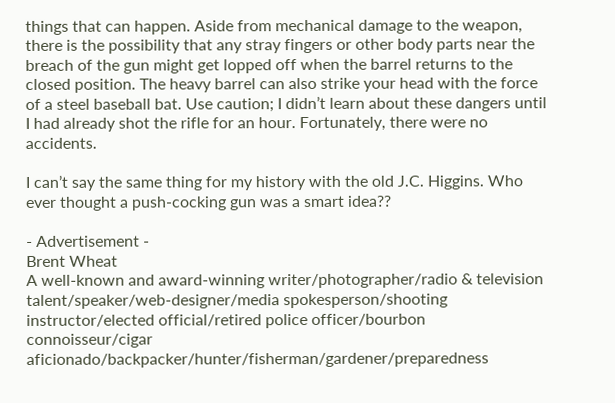things that can happen. Aside from mechanical damage to the weapon, there is the possibility that any stray fingers or other body parts near the breach of the gun might get lopped off when the barrel returns to the closed position. The heavy barrel can also strike your head with the force of a steel baseball bat. Use caution; I didn’t learn about these dangers until I had already shot the rifle for an hour. Fortunately, there were no accidents.

I can’t say the same thing for my history with the old J.C. Higgins. Who ever thought a push-cocking gun was a smart idea??

- Advertisement -
Brent Wheat
A well-known and award-winning writer/photographer/radio & television talent/speaker/web-designer/media spokesperson/shooting instructor/elected official/retired police officer/bourbon connoisseur/cigar aficionado/backpacker/hunter/fisherman/gardener/preparedness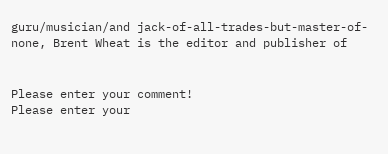guru/musician/and jack-of-all-trades-but-master-of-none, Brent Wheat is the editor and publisher of


Please enter your comment!
Please enter your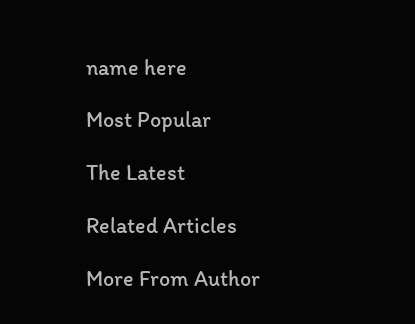name here

Most Popular

The Latest

Related Articles

More From Author